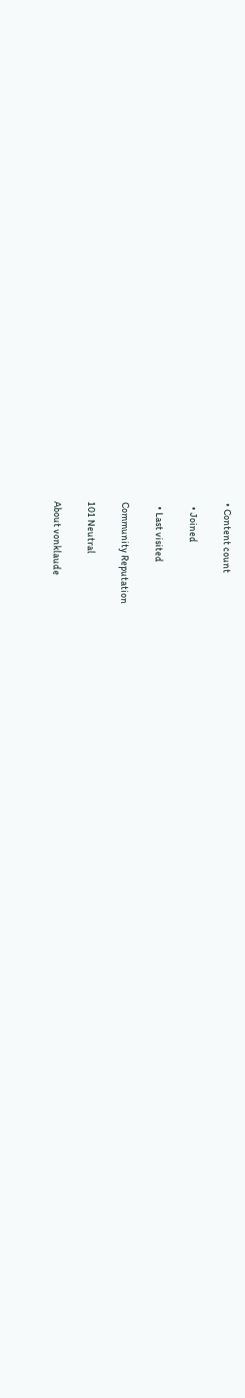• Content count

  • Joined

  • Last visited

Community Reputation

101 Neutral

About vonklaude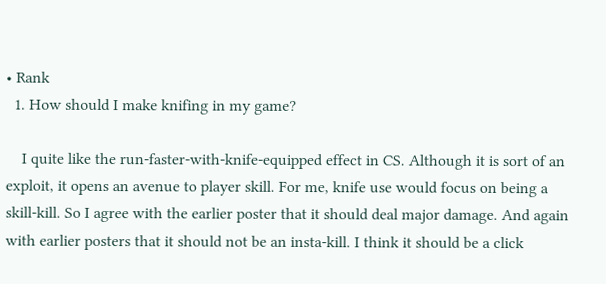• Rank
  1. How should I make knifing in my game?

    I quite like the run-faster-with-knife-equipped effect in CS. Although it is sort of an exploit, it opens an avenue to player skill. For me, knife use would focus on being a skill-kill. So I agree with the earlier poster that it should deal major damage. And again with earlier posters that it should not be an insta-kill. I think it should be a click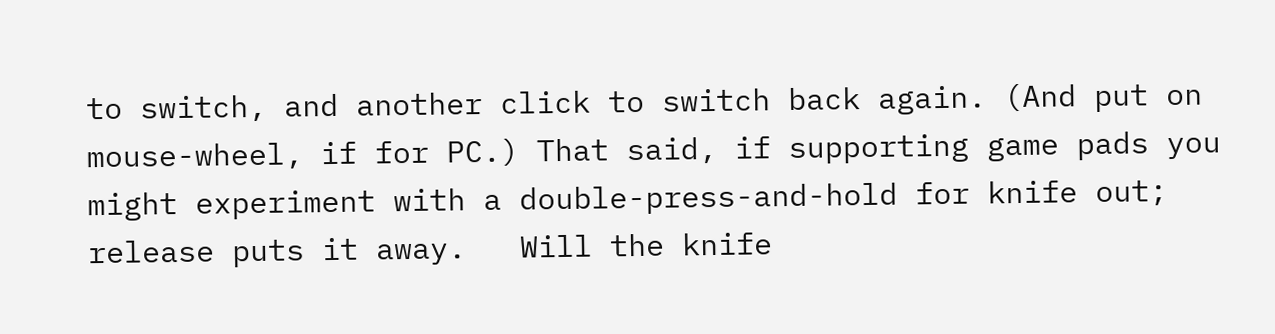to switch, and another click to switch back again. (And put on mouse-wheel, if for PC.) That said, if supporting game pads you might experiment with a double-press-and-hold for knife out; release puts it away.   Will the knife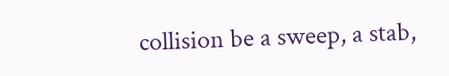collision be a sweep, a stab,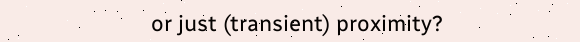or just (transient) proximity?